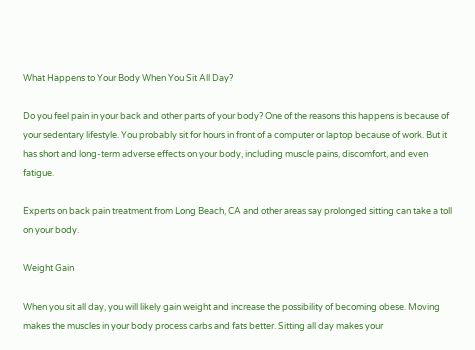What Happens to Your Body When You Sit All Day?

Do you feel pain in your back and other parts of your body? One of the reasons this happens is because of your sedentary lifestyle. You probably sit for hours in front of a computer or laptop because of work. But it has short and long-term adverse effects on your body, including muscle pains, discomfort, and even fatigue.

Experts on back pain treatment from Long Beach, CA and other areas say prolonged sitting can take a toll on your body.

Weight Gain

When you sit all day, you will likely gain weight and increase the possibility of becoming obese. Moving makes the muscles in your body process carbs and fats better. Sitting all day makes your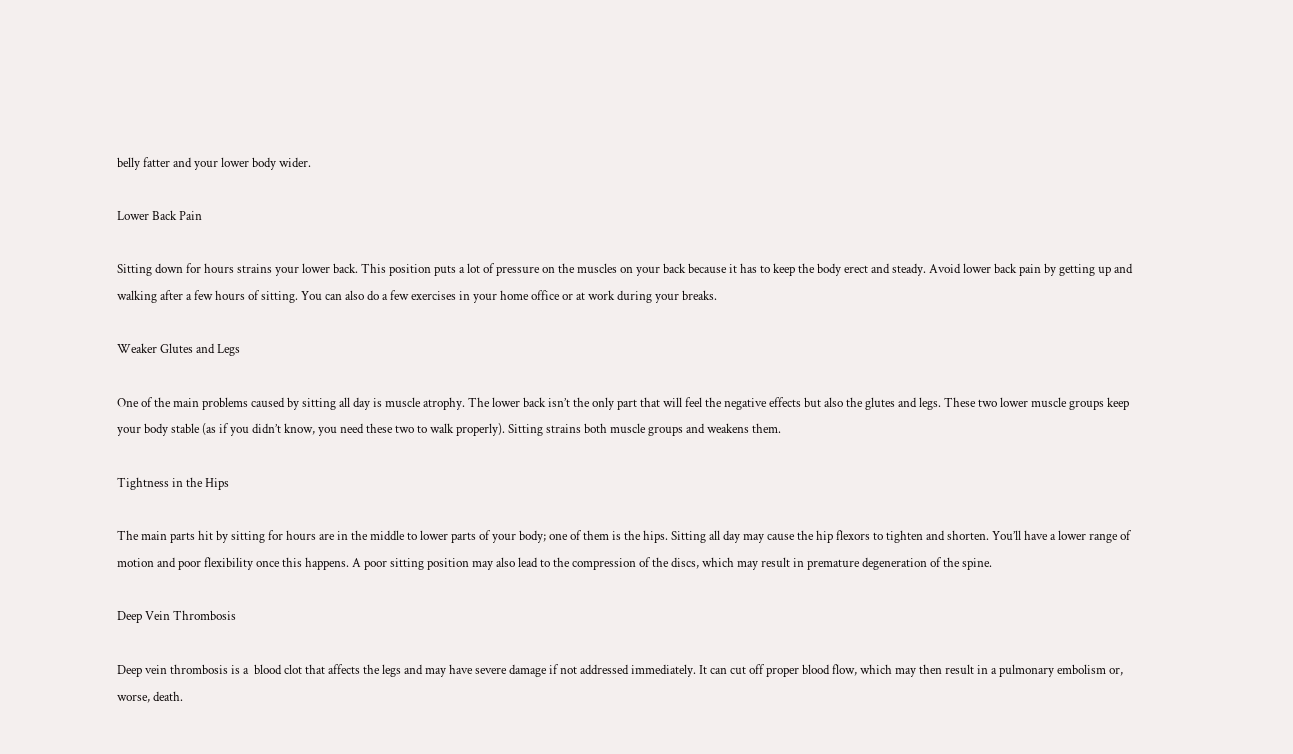belly fatter and your lower body wider.

Lower Back Pain

Sitting down for hours strains your lower back. This position puts a lot of pressure on the muscles on your back because it has to keep the body erect and steady. Avoid lower back pain by getting up and walking after a few hours of sitting. You can also do a few exercises in your home office or at work during your breaks.

Weaker Glutes and Legs

One of the main problems caused by sitting all day is muscle atrophy. The lower back isn’t the only part that will feel the negative effects but also the glutes and legs. These two lower muscle groups keep your body stable (as if you didn’t know, you need these two to walk properly). Sitting strains both muscle groups and weakens them.

Tightness in the Hips

The main parts hit by sitting for hours are in the middle to lower parts of your body; one of them is the hips. Sitting all day may cause the hip flexors to tighten and shorten. You’ll have a lower range of motion and poor flexibility once this happens. A poor sitting position may also lead to the compression of the discs, which may result in premature degeneration of the spine.

Deep Vein Thrombosis

Deep vein thrombosis is a  blood clot that affects the legs and may have severe damage if not addressed immediately. It can cut off proper blood flow, which may then result in a pulmonary embolism or, worse, death.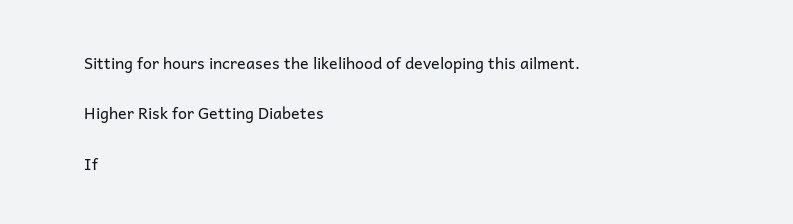Sitting for hours increases the likelihood of developing this ailment.

Higher Risk for Getting Diabetes

If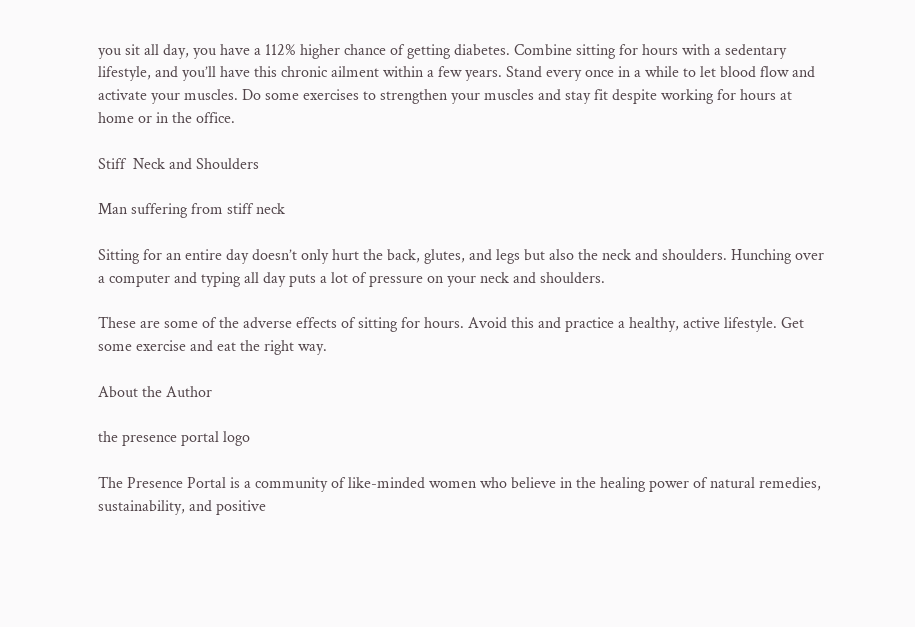you sit all day, you have a 112% higher chance of getting diabetes. Combine sitting for hours with a sedentary lifestyle, and you’ll have this chronic ailment within a few years. Stand every once in a while to let blood flow and activate your muscles. Do some exercises to strengthen your muscles and stay fit despite working for hours at home or in the office.

Stiff  Neck and Shoulders

Man suffering from stiff neck

Sitting for an entire day doesn’t only hurt the back, glutes, and legs but also the neck and shoulders. Hunching over a computer and typing all day puts a lot of pressure on your neck and shoulders.

These are some of the adverse effects of sitting for hours. Avoid this and practice a healthy, active lifestyle. Get some exercise and eat the right way.

About the Author

the presence portal logo

The Presence Portal is a community of like-minded women who believe in the healing power of natural remedies, sustainability, and positive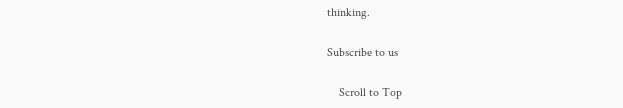thinking.

Subscribe to us

    Scroll to Top